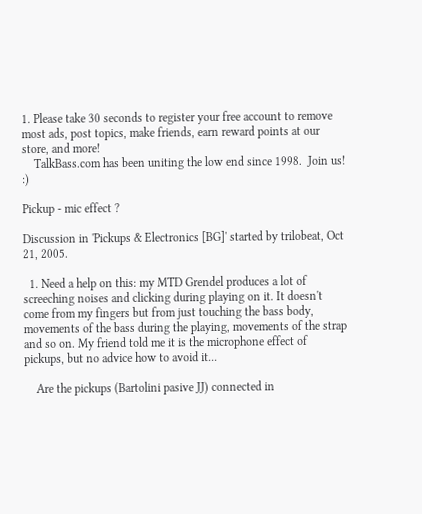1. Please take 30 seconds to register your free account to remove most ads, post topics, make friends, earn reward points at our store, and more!
    TalkBass.com has been uniting the low end since 1998.  Join us! :)

Pickup - mic effect ?

Discussion in 'Pickups & Electronics [BG]' started by trilobeat, Oct 21, 2005.

  1. Need a help on this: my MTD Grendel produces a lot of screeching noises and clicking during playing on it. It doesn't come from my fingers but from just touching the bass body, movements of the bass during the playing, movements of the strap and so on. My friend told me it is the microphone effect of pickups, but no advice how to avoid it...

    Are the pickups (Bartolini pasive JJ) connected in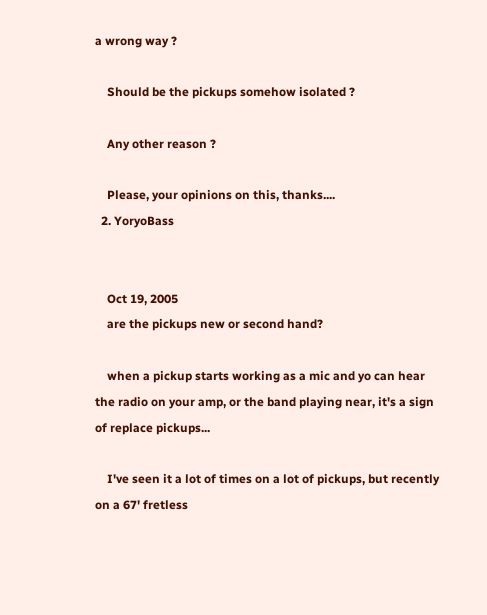a wrong way ?

    Should be the pickups somehow isolated ?

    Any other reason ?

    Please, your opinions on this, thanks....
  2. YoryoBass


    Oct 19, 2005
    are the pickups new or second hand?

    when a pickup starts working as a mic and yo can hear the radio on your amp, or the band playing near, it's a sign of replace pickups...

    I've seen it a lot of times on a lot of pickups, but recently on a 67' fretless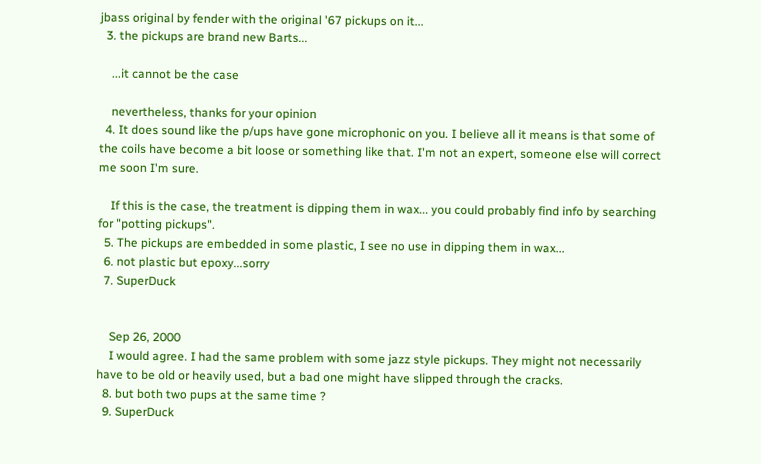jbass original by fender with the original '67 pickups on it...
  3. the pickups are brand new Barts...

    ...it cannot be the case

    nevertheless, thanks for your opinion
  4. It does sound like the p/ups have gone microphonic on you. I believe all it means is that some of the coils have become a bit loose or something like that. I'm not an expert, someone else will correct me soon I'm sure.

    If this is the case, the treatment is dipping them in wax... you could probably find info by searching for "potting pickups".
  5. The pickups are embedded in some plastic, I see no use in dipping them in wax...
  6. not plastic but epoxy...sorry
  7. SuperDuck


    Sep 26, 2000
    I would agree. I had the same problem with some jazz style pickups. They might not necessarily have to be old or heavily used, but a bad one might have slipped through the cracks.
  8. but both two pups at the same time ?
  9. SuperDuck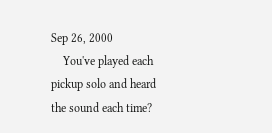Sep 26, 2000
    You've played each pickup solo and heard the sound each time?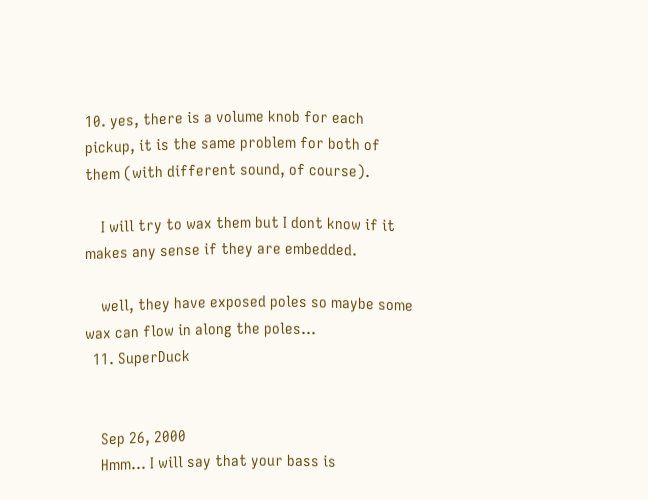10. yes, there is a volume knob for each pickup, it is the same problem for both of them (with different sound, of course).

    I will try to wax them but I dont know if it makes any sense if they are embedded.

    well, they have exposed poles so maybe some wax can flow in along the poles...
  11. SuperDuck


    Sep 26, 2000
    Hmm... I will say that your bass is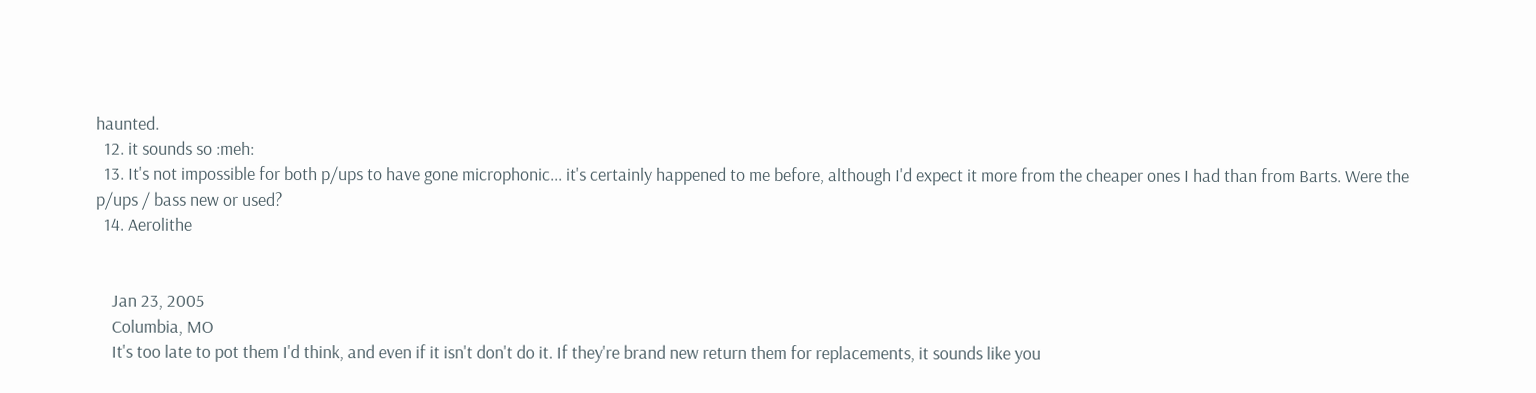haunted.
  12. it sounds so :meh:
  13. It's not impossible for both p/ups to have gone microphonic... it's certainly happened to me before, although I'd expect it more from the cheaper ones I had than from Barts. Were the p/ups / bass new or used?
  14. Aerolithe


    Jan 23, 2005
    Columbia, MO
    It's too late to pot them I'd think, and even if it isn't don't do it. If they're brand new return them for replacements, it sounds like you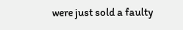were just sold a faulty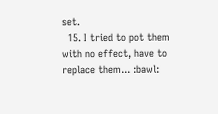set.
  15. I tried to pot them with no effect, have to replace them... :bawl: